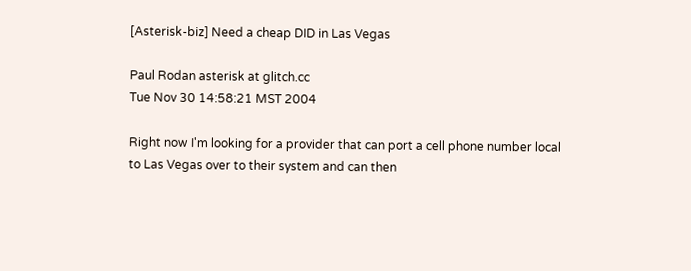[Asterisk-biz] Need a cheap DID in Las Vegas

Paul Rodan asterisk at glitch.cc
Tue Nov 30 14:58:21 MST 2004

Right now I'm looking for a provider that can port a cell phone number local
to Las Vegas over to their system and can then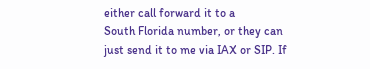either call forward it to a
South Florida number, or they can just send it to me via IAX or SIP. If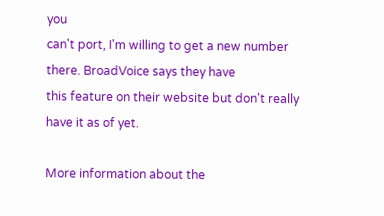you
can't port, I'm willing to get a new number there. BroadVoice says they have
this feature on their website but don't really have it as of yet.

More information about the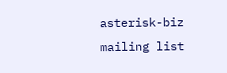asterisk-biz mailing list